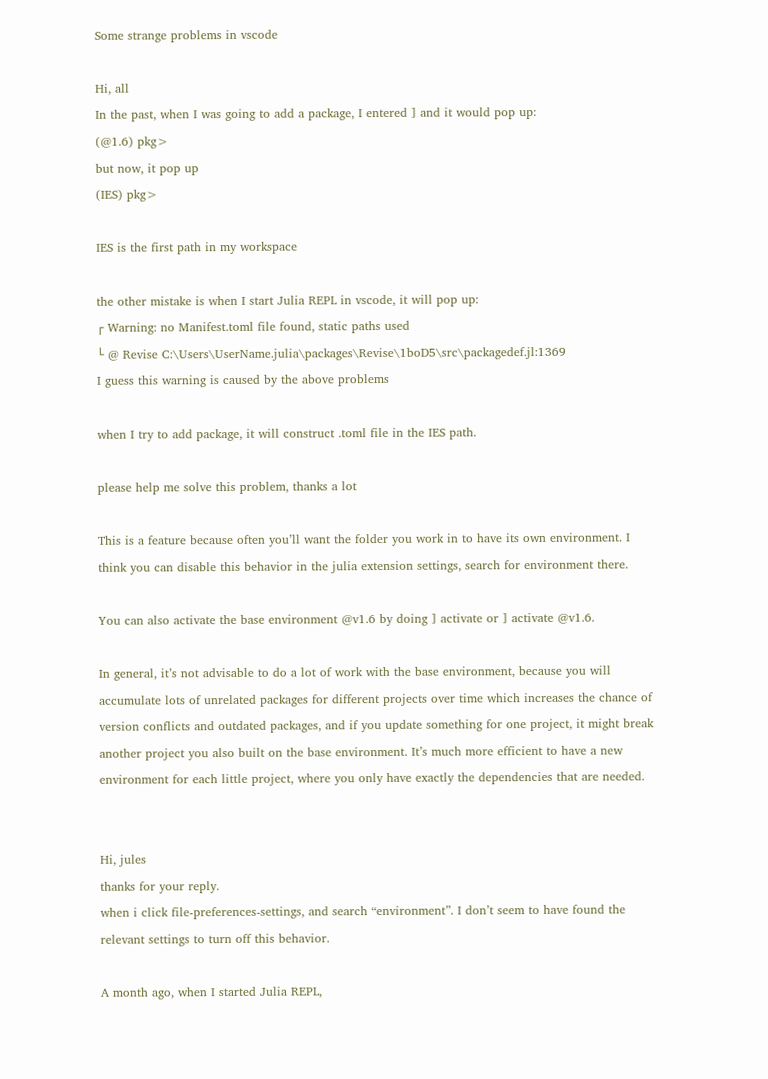Some strange problems in vscode

Hi, all
In the past, when I was going to add a package, I entered ] and it would pop up:
(@1.6) pkg>
but now, it pop up
(IES) pkg>

IES is the first path in my workspace

the other mistake is when I start Julia REPL in vscode, it will pop up:
┌ Warning: no Manifest.toml file found, static paths used
└ @ Revise C:\Users\UserName.julia\packages\Revise\1boD5\src\packagedef.jl:1369
I guess this warning is caused by the above problems

when I try to add package, it will construct .toml file in the IES path.

please help me solve this problem, thanks a lot

This is a feature because often you’ll want the folder you work in to have its own environment. I think you can disable this behavior in the julia extension settings, search for environment there.

You can also activate the base environment @v1.6 by doing ] activate or ] activate @v1.6.

In general, it’s not advisable to do a lot of work with the base environment, because you will accumulate lots of unrelated packages for different projects over time which increases the chance of version conflicts and outdated packages, and if you update something for one project, it might break another project you also built on the base environment. It’s much more efficient to have a new environment for each little project, where you only have exactly the dependencies that are needed.


Hi, jules
thanks for your reply.
when i click file-preferences-settings, and search “environment”. I don’t seem to have found the relevant settings to turn off this behavior.

A month ago, when I started Julia REPL,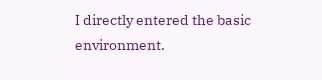I directly entered the basic environment.